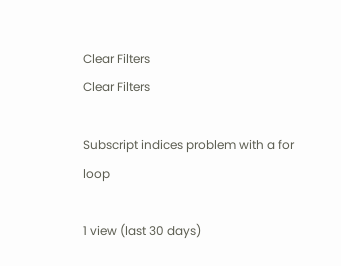Clear Filters
Clear Filters

Subscript indices problem with a for loop

1 view (last 30 days)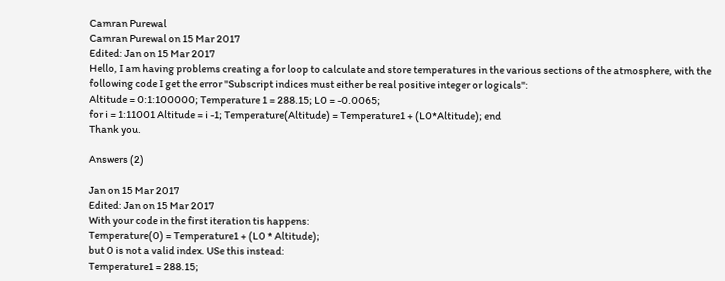Camran Purewal
Camran Purewal on 15 Mar 2017
Edited: Jan on 15 Mar 2017
Hello, I am having problems creating a for loop to calculate and store temperatures in the various sections of the atmosphere, with the following code I get the error "Subscript indices must either be real positive integer or logicals":
Altitude = 0:1:100000; Temperature 1 = 288.15; L0 = -0.0065;
for i = 1:11001 Altitude = i -1; Temperature(Altitude) = Temperature1 + (L0*Altitude); end
Thank you.

Answers (2)

Jan on 15 Mar 2017
Edited: Jan on 15 Mar 2017
With your code in the first iteration tis happens:
Temperature(0) = Temperature1 + (L0 * Altitude);
but 0 is not a valid index. USe this instead:
Temperature1 = 288.15;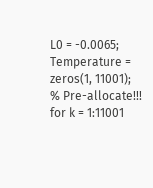L0 = -0.0065;
Temperature = zeros(1, 11001); % Pre-allocate!!!
for k = 1:11001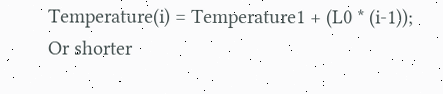Temperature(i) = Temperature1 + (L0 * (i-1));
Or shorter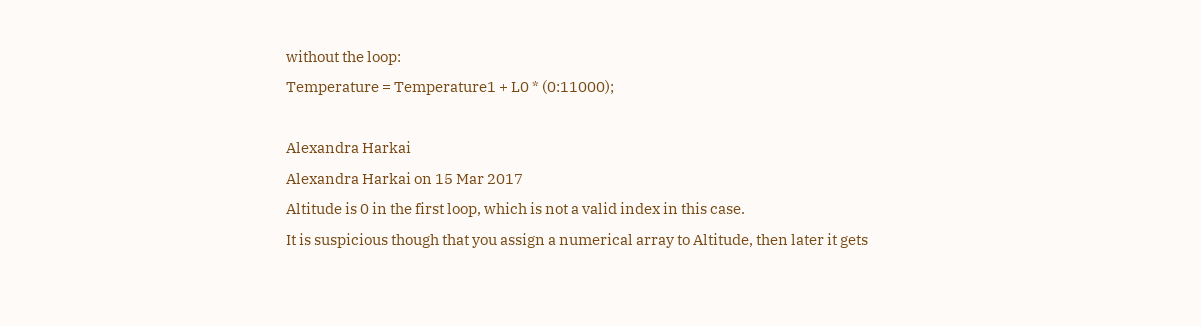without the loop:
Temperature = Temperature1 + L0 * (0:11000);

Alexandra Harkai
Alexandra Harkai on 15 Mar 2017
Altitude is 0 in the first loop, which is not a valid index in this case.
It is suspicious though that you assign a numerical array to Altitude, then later it gets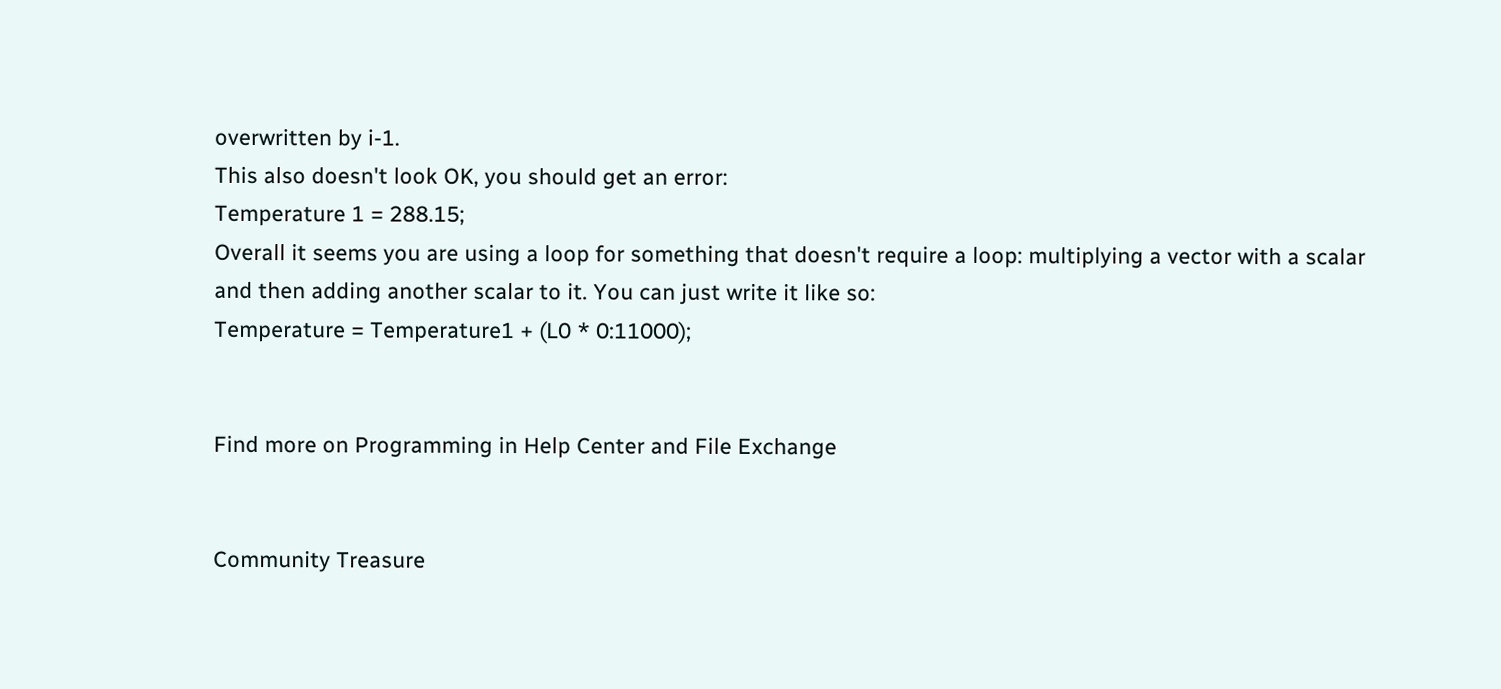overwritten by i-1.
This also doesn't look OK, you should get an error:
Temperature 1 = 288.15;
Overall it seems you are using a loop for something that doesn't require a loop: multiplying a vector with a scalar and then adding another scalar to it. You can just write it like so:
Temperature = Temperature1 + (L0 * 0:11000);


Find more on Programming in Help Center and File Exchange


Community Treasure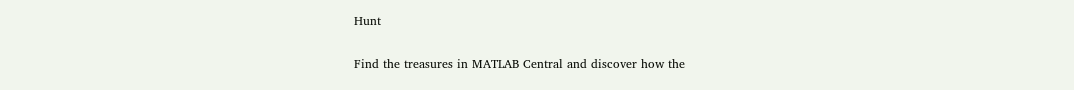Hunt

Find the treasures in MATLAB Central and discover how the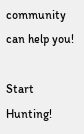community can help you!

Start Hunting!